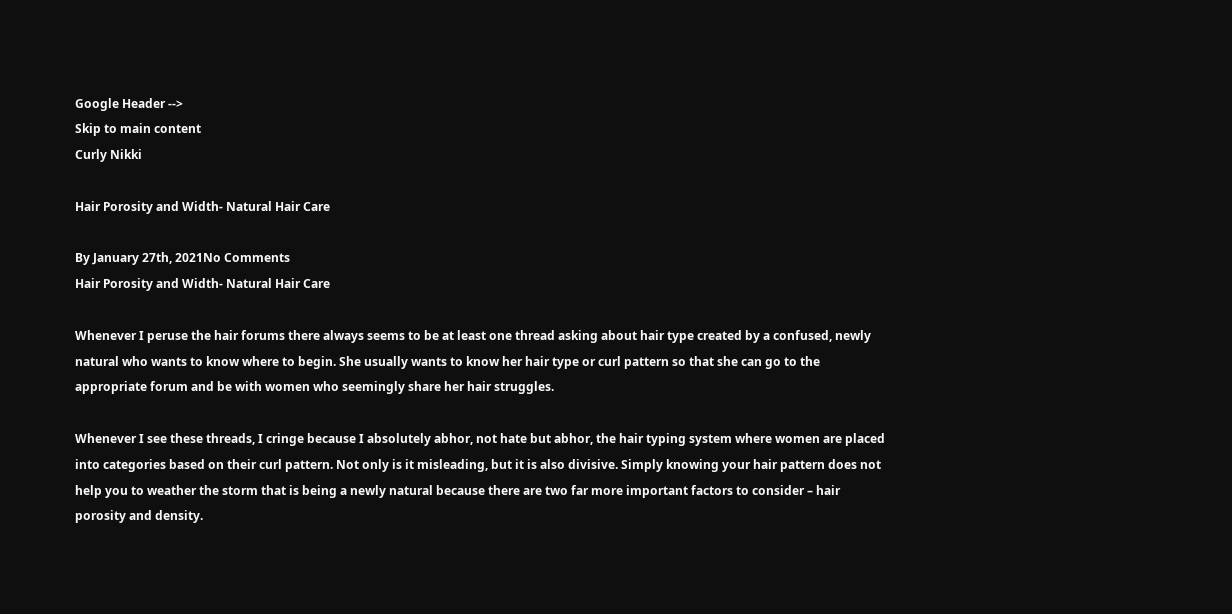Google Header -->
Skip to main content
Curly Nikki

Hair Porosity and Width- Natural Hair Care

By January 27th, 2021No Comments
Hair Porosity and Width- Natural Hair Care

Whenever I peruse the hair forums there always seems to be at least one thread asking about hair type created by a confused, newly natural who wants to know where to begin. She usually wants to know her hair type or curl pattern so that she can go to the appropriate forum and be with women who seemingly share her hair struggles.

Whenever I see these threads, I cringe because I absolutely abhor, not hate but abhor, the hair typing system where women are placed into categories based on their curl pattern. Not only is it misleading, but it is also divisive. Simply knowing your hair pattern does not help you to weather the storm that is being a newly natural because there are two far more important factors to consider – hair porosity and density.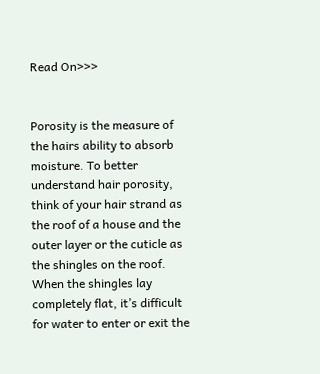Read On>>>


Porosity is the measure of the hairs ability to absorb moisture. To better understand hair porosity, think of your hair strand as the roof of a house and the outer layer or the cuticle as the shingles on the roof. When the shingles lay completely flat, it’s difficult for water to enter or exit the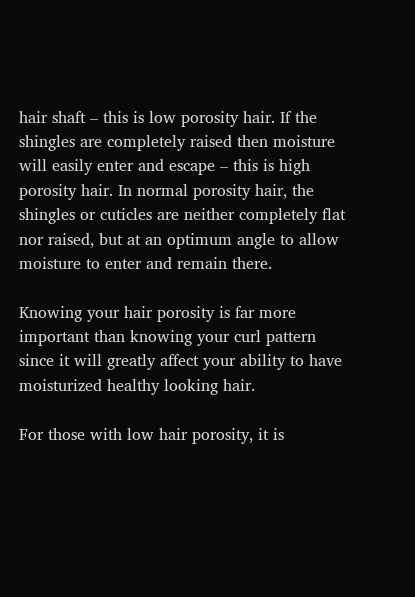hair shaft – this is low porosity hair. If the shingles are completely raised then moisture will easily enter and escape – this is high porosity hair. In normal porosity hair, the shingles or cuticles are neither completely flat nor raised, but at an optimum angle to allow moisture to enter and remain there.

Knowing your hair porosity is far more important than knowing your curl pattern since it will greatly affect your ability to have moisturized healthy looking hair.

For those with low hair porosity, it is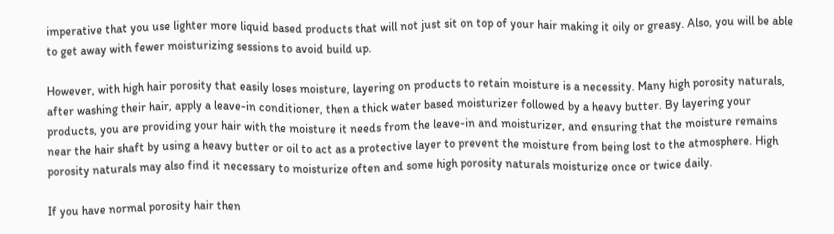imperative that you use lighter more liquid based products that will not just sit on top of your hair making it oily or greasy. Also, you will be able to get away with fewer moisturizing sessions to avoid build up.

However, with high hair porosity that easily loses moisture, layering on products to retain moisture is a necessity. Many high porosity naturals, after washing their hair, apply a leave-in conditioner, then a thick water based moisturizer followed by a heavy butter. By layering your products, you are providing your hair with the moisture it needs from the leave-in and moisturizer, and ensuring that the moisture remains near the hair shaft by using a heavy butter or oil to act as a protective layer to prevent the moisture from being lost to the atmosphere. High porosity naturals may also find it necessary to moisturize often and some high porosity naturals moisturize once or twice daily.

If you have normal porosity hair then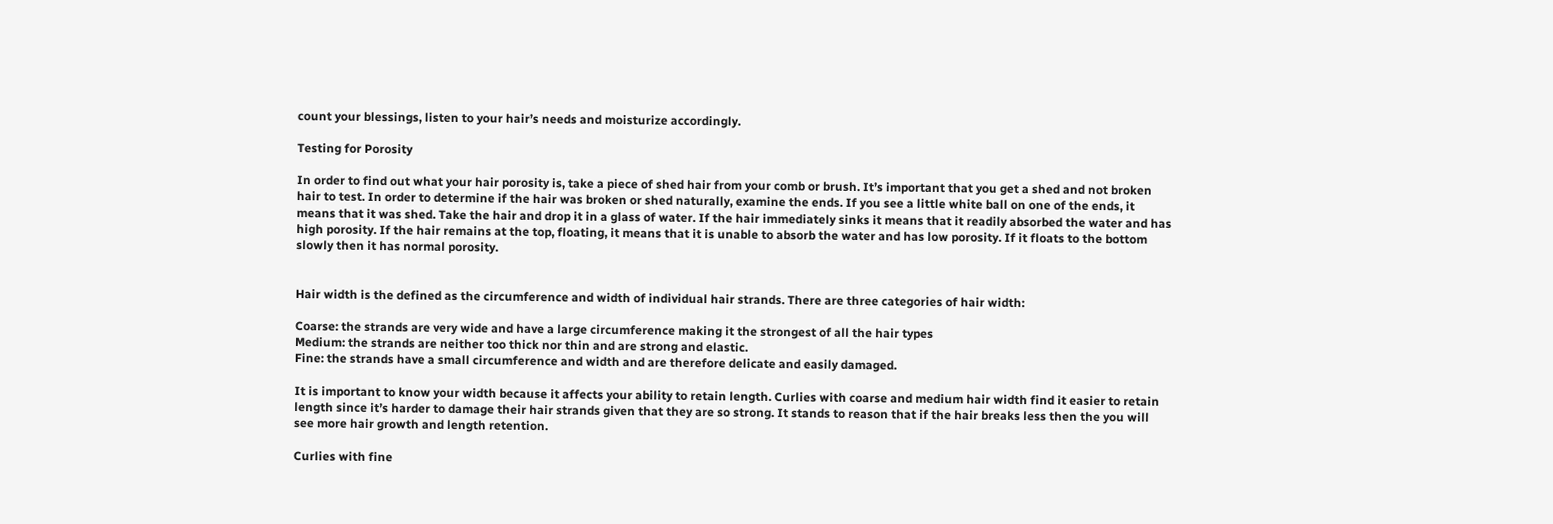count your blessings, listen to your hair’s needs and moisturize accordingly.

Testing for Porosity

In order to find out what your hair porosity is, take a piece of shed hair from your comb or brush. It’s important that you get a shed and not broken hair to test. In order to determine if the hair was broken or shed naturally, examine the ends. If you see a little white ball on one of the ends, it means that it was shed. Take the hair and drop it in a glass of water. If the hair immediately sinks it means that it readily absorbed the water and has high porosity. If the hair remains at the top, floating, it means that it is unable to absorb the water and has low porosity. If it floats to the bottom slowly then it has normal porosity.


Hair width is the defined as the circumference and width of individual hair strands. There are three categories of hair width:

Coarse: the strands are very wide and have a large circumference making it the strongest of all the hair types
Medium: the strands are neither too thick nor thin and are strong and elastic.
Fine: the strands have a small circumference and width and are therefore delicate and easily damaged.

It is important to know your width because it affects your ability to retain length. Curlies with coarse and medium hair width find it easier to retain length since it’s harder to damage their hair strands given that they are so strong. It stands to reason that if the hair breaks less then the you will see more hair growth and length retention.

Curlies with fine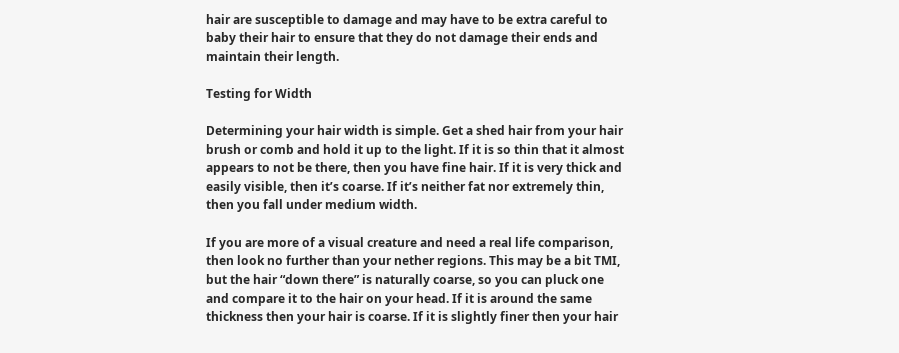hair are susceptible to damage and may have to be extra careful to baby their hair to ensure that they do not damage their ends and maintain their length.

Testing for Width

Determining your hair width is simple. Get a shed hair from your hair brush or comb and hold it up to the light. If it is so thin that it almost appears to not be there, then you have fine hair. If it is very thick and easily visible, then it’s coarse. If it’s neither fat nor extremely thin, then you fall under medium width.

If you are more of a visual creature and need a real life comparison, then look no further than your nether regions. This may be a bit TMI, but the hair “down there” is naturally coarse, so you can pluck one and compare it to the hair on your head. If it is around the same thickness then your hair is coarse. If it is slightly finer then your hair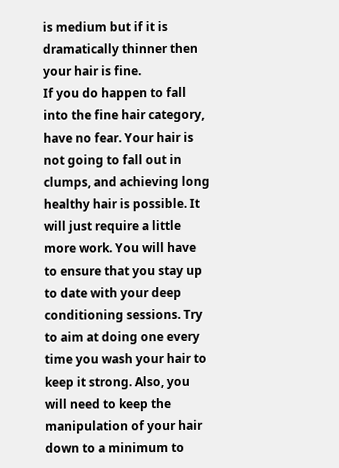is medium but if it is dramatically thinner then your hair is fine.
If you do happen to fall into the fine hair category, have no fear. Your hair is not going to fall out in clumps, and achieving long healthy hair is possible. It will just require a little more work. You will have to ensure that you stay up to date with your deep conditioning sessions. Try to aim at doing one every time you wash your hair to keep it strong. Also, you will need to keep the manipulation of your hair down to a minimum to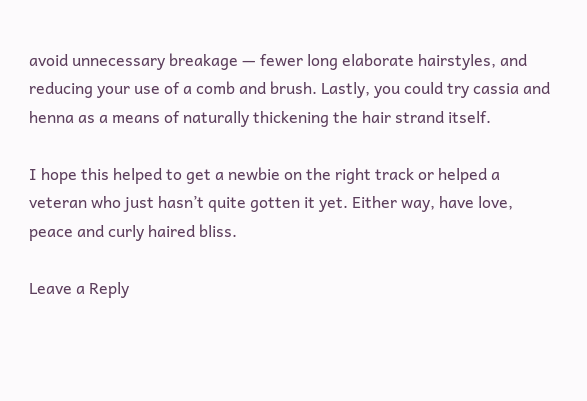avoid unnecessary breakage — fewer long elaborate hairstyles, and reducing your use of a comb and brush. Lastly, you could try cassia and henna as a means of naturally thickening the hair strand itself.

I hope this helped to get a newbie on the right track or helped a veteran who just hasn’t quite gotten it yet. Either way, have love, peace and curly haired bliss.

Leave a Reply